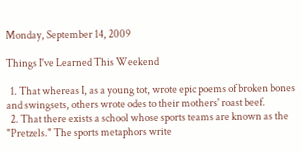Monday, September 14, 2009

Things I've Learned This Weekend

  1. That whereas I, as a young tot, wrote epic poems of broken bones and swingsets, others wrote odes to their mothers' roast beef.
  2. That there exists a school whose sports teams are known as the "Pretzels." The sports metaphors write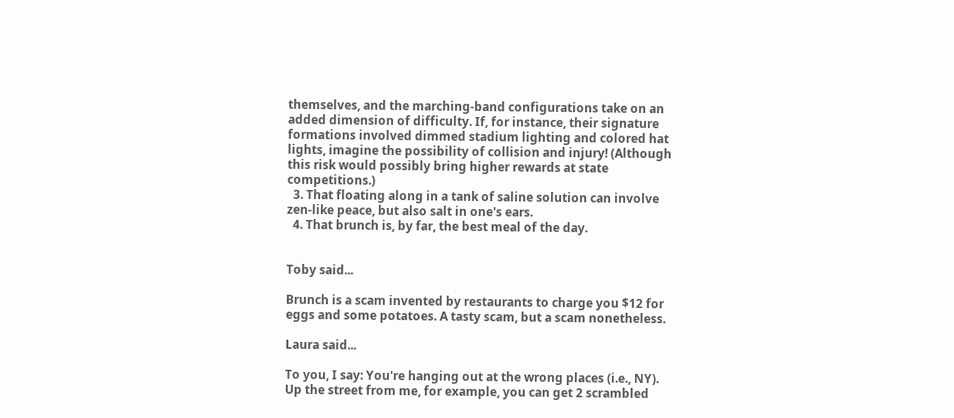themselves, and the marching-band configurations take on an added dimension of difficulty. If, for instance, their signature formations involved dimmed stadium lighting and colored hat lights, imagine the possibility of collision and injury! (Although this risk would possibly bring higher rewards at state competitions.)
  3. That floating along in a tank of saline solution can involve zen-like peace, but also salt in one's ears.
  4. That brunch is, by far, the best meal of the day.


Toby said...

Brunch is a scam invented by restaurants to charge you $12 for eggs and some potatoes. A tasty scam, but a scam nonetheless.

Laura said...

To you, I say: You're hanging out at the wrong places (i.e., NY). Up the street from me, for example, you can get 2 scrambled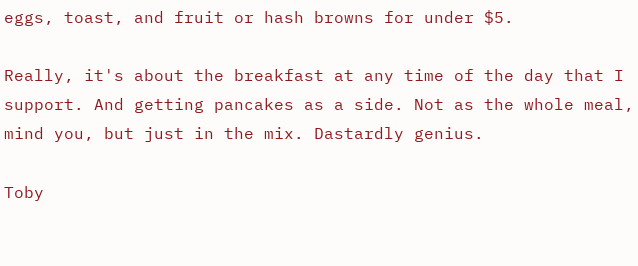eggs, toast, and fruit or hash browns for under $5.

Really, it's about the breakfast at any time of the day that I support. And getting pancakes as a side. Not as the whole meal, mind you, but just in the mix. Dastardly genius.

Toby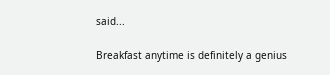said...

Breakfast anytime is definitely a genius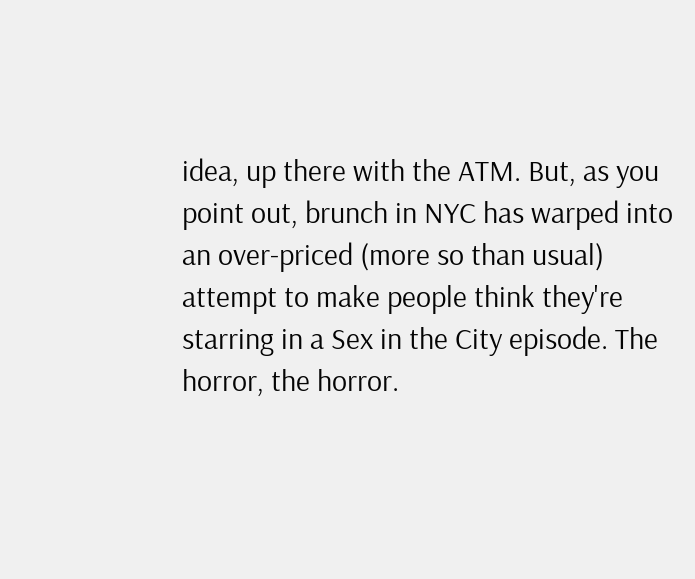idea, up there with the ATM. But, as you point out, brunch in NYC has warped into an over-priced (more so than usual) attempt to make people think they're starring in a Sex in the City episode. The horror, the horror.